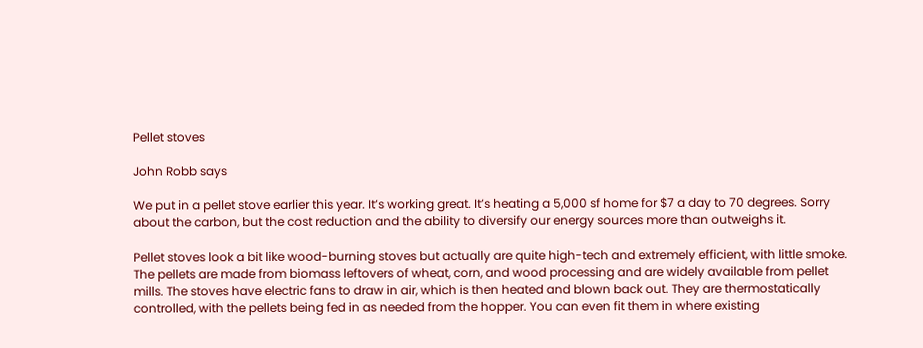Pellet stoves

John Robb says

We put in a pellet stove earlier this year. It’s working great. It’s heating a 5,000 sf home for $7 a day to 70 degrees. Sorry about the carbon, but the cost reduction and the ability to diversify our energy sources more than outweighs it.

Pellet stoves look a bit like wood-burning stoves but actually are quite high-tech and extremely efficient, with little smoke. The pellets are made from biomass leftovers of wheat, corn, and wood processing and are widely available from pellet mills. The stoves have electric fans to draw in air, which is then heated and blown back out. They are thermostatically controlled, with the pellets being fed in as needed from the hopper. You can even fit them in where existing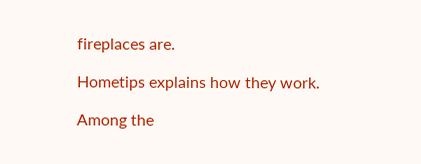fireplaces are.

Hometips explains how they work.

Among the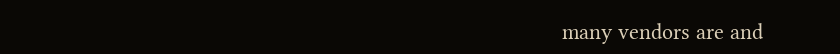many vendors are and